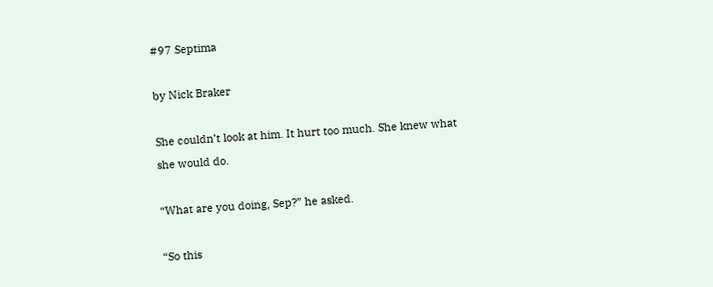#97 Septima

by Nick Braker

She couldn’t look at him. It hurt too much. She knew what she would do.

“What are you doing, Sep?” he asked.

“So this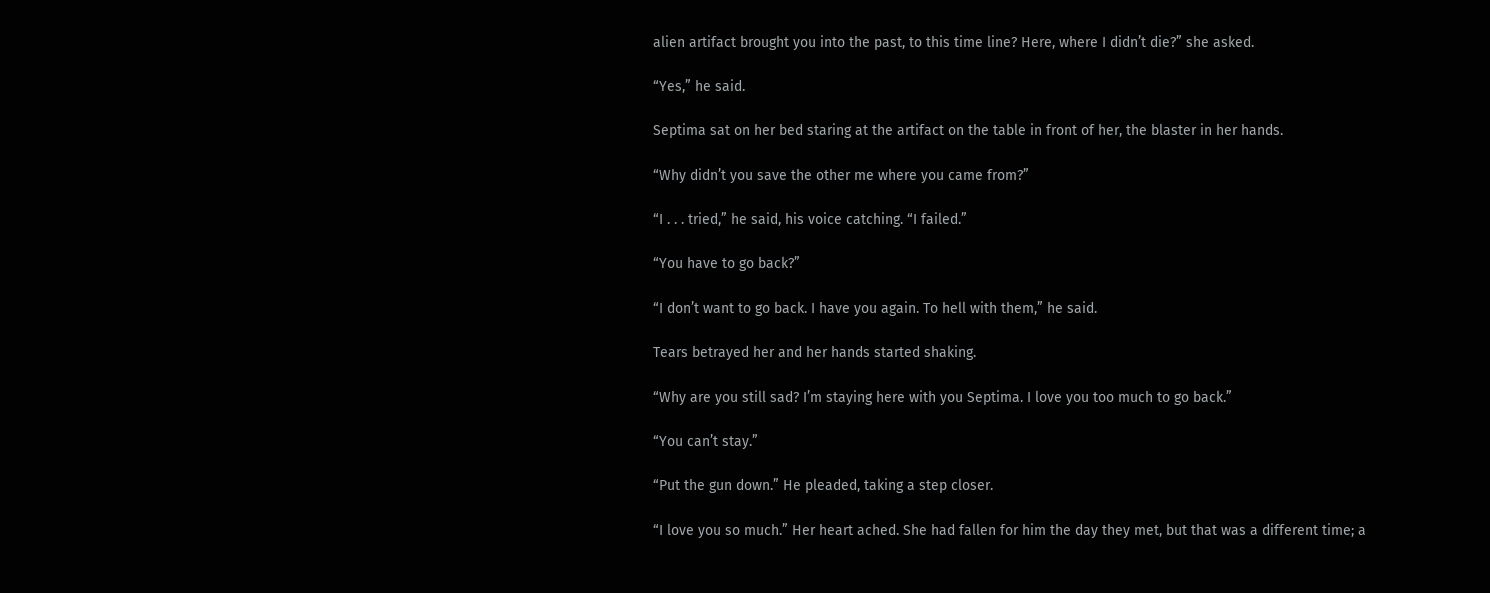alien artifact brought you into the past, to this time line? Here, where I didn’t die?” she asked.

“Yes,” he said.

Septima sat on her bed staring at the artifact on the table in front of her, the blaster in her hands.

“Why didn’t you save the other me where you came from?”

“I . . . tried,” he said, his voice catching. “I failed.”

“You have to go back?”

“I don’t want to go back. I have you again. To hell with them,” he said.

Tears betrayed her and her hands started shaking.

“Why are you still sad? I’m staying here with you Septima. I love you too much to go back.”

“You can’t stay.”

“Put the gun down.” He pleaded, taking a step closer.

“I love you so much.” Her heart ached. She had fallen for him the day they met, but that was a different time; a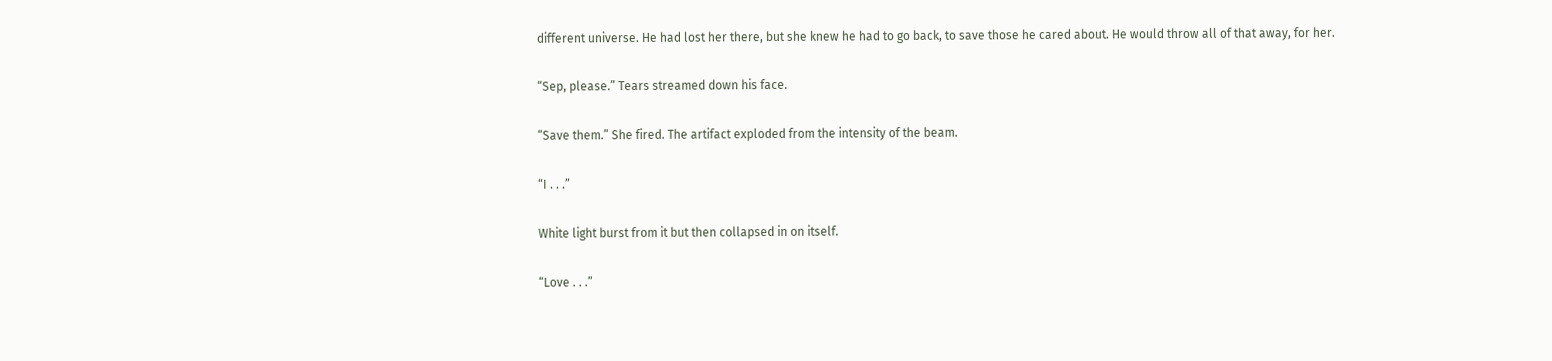different universe. He had lost her there, but she knew he had to go back, to save those he cared about. He would throw all of that away, for her.

“Sep, please.” Tears streamed down his face.

“Save them.” She fired. The artifact exploded from the intensity of the beam.

“I . . .”

White light burst from it but then collapsed in on itself.

“Love . . .”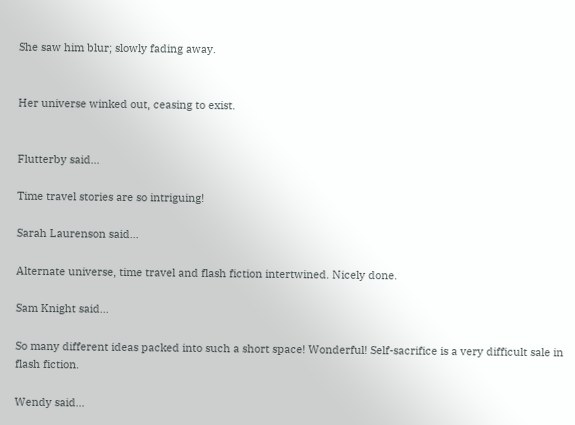She saw him blur; slowly fading away.


Her universe winked out, ceasing to exist.


Flutterby said...

Time travel stories are so intriguing!

Sarah Laurenson said...

Alternate universe, time travel and flash fiction intertwined. Nicely done.

Sam Knight said...

So many different ideas packed into such a short space! Wonderful! Self-sacrifice is a very difficult sale in flash fiction.

Wendy said...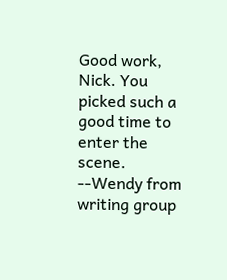Good work, Nick. You picked such a good time to enter the scene. --Wendy from writing group